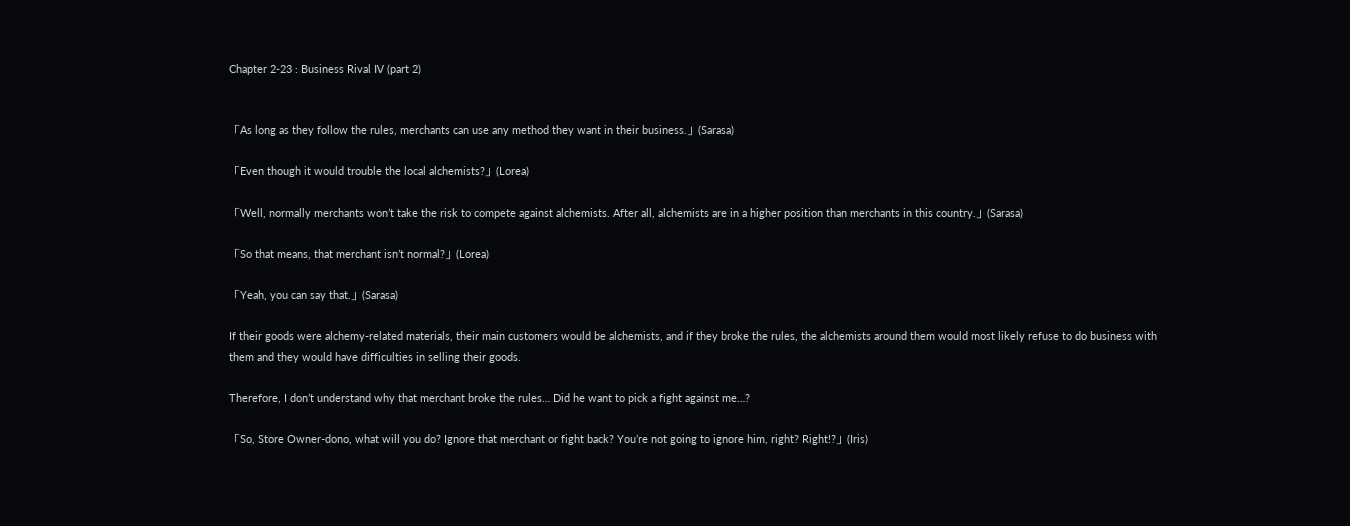Chapter 2-23 : Business Rival Ⅳ (part 2)


「As long as they follow the rules, merchants can use any method they want in their business.」(Sarasa)

「Even though it would trouble the local alchemists?」(Lorea)

「Well, normally merchants won’t take the risk to compete against alchemists. After all, alchemists are in a higher position than merchants in this country.」(Sarasa)

「So that means, that merchant isn’t normal?」(Lorea)

「Yeah, you can say that.」(Sarasa)

If their goods were alchemy-related materials, their main customers would be alchemists, and if they broke the rules, the alchemists around them would most likely refuse to do business with them and they would have difficulties in selling their goods.

Therefore, I don’t understand why that merchant broke the rules… Did he want to pick a fight against me…?

「So, Store Owner-dono, what will you do? Ignore that merchant or fight back? You’re not going to ignore him, right? Right!?」(Iris)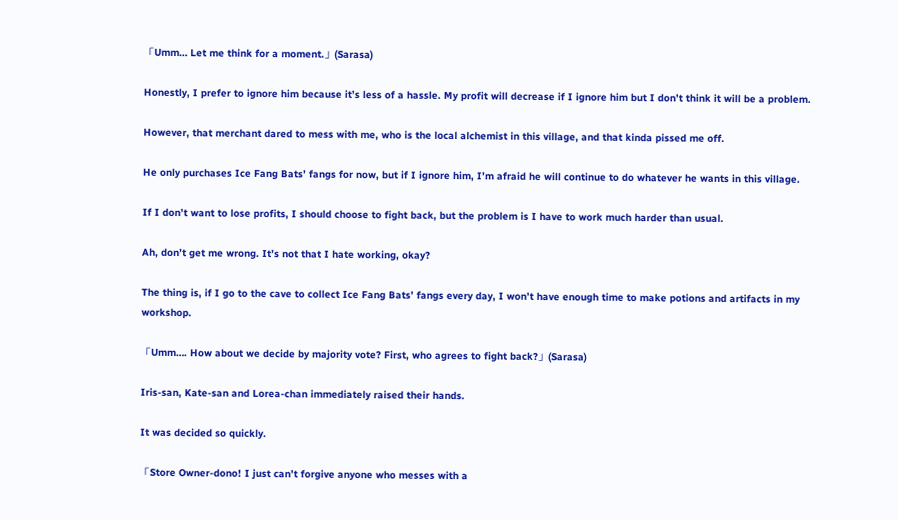「Umm… Let me think for a moment.」(Sarasa)

Honestly, I prefer to ignore him because it’s less of a hassle. My profit will decrease if I ignore him but I don’t think it will be a problem.

However, that merchant dared to mess with me, who is the local alchemist in this village, and that kinda pissed me off.

He only purchases Ice Fang Bats’ fangs for now, but if I ignore him, I’m afraid he will continue to do whatever he wants in this village.

If I don’t want to lose profits, I should choose to fight back, but the problem is I have to work much harder than usual.

Ah, don’t get me wrong. It’s not that I hate working, okay?

The thing is, if I go to the cave to collect Ice Fang Bats’ fangs every day, I won’t have enough time to make potions and artifacts in my workshop.

「Umm…. How about we decide by majority vote? First, who agrees to fight back?」(Sarasa)

Iris-san, Kate-san and Lorea-chan immediately raised their hands.

It was decided so quickly.

「Store Owner-dono! I just can’t forgive anyone who messes with a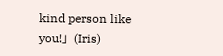kind person like you!」(Iris)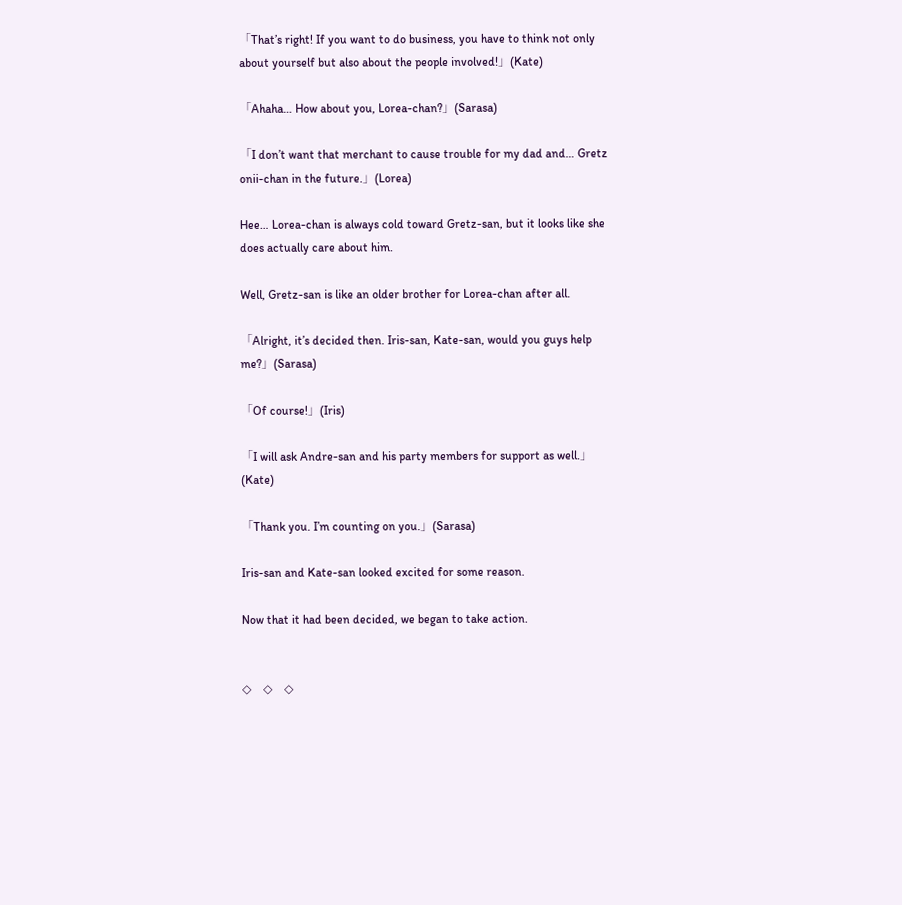「That’s right! If you want to do business, you have to think not only about yourself but also about the people involved!」(Kate)

「Ahaha… How about you, Lorea-chan?」(Sarasa)

「I don’t want that merchant to cause trouble for my dad and… Gretz onii-chan in the future.」(Lorea)

Hee… Lorea-chan is always cold toward Gretz-san, but it looks like she does actually care about him.

Well, Gretz-san is like an older brother for Lorea-chan after all.

「Alright, it’s decided then. Iris-san, Kate-san, would you guys help me?」(Sarasa)

「Of course!」(Iris)

「I will ask Andre-san and his party members for support as well.」(Kate)

「Thank you. I’m counting on you.」(Sarasa)

Iris-san and Kate-san looked excited for some reason.

Now that it had been decided, we began to take action.


◇    ◇    ◇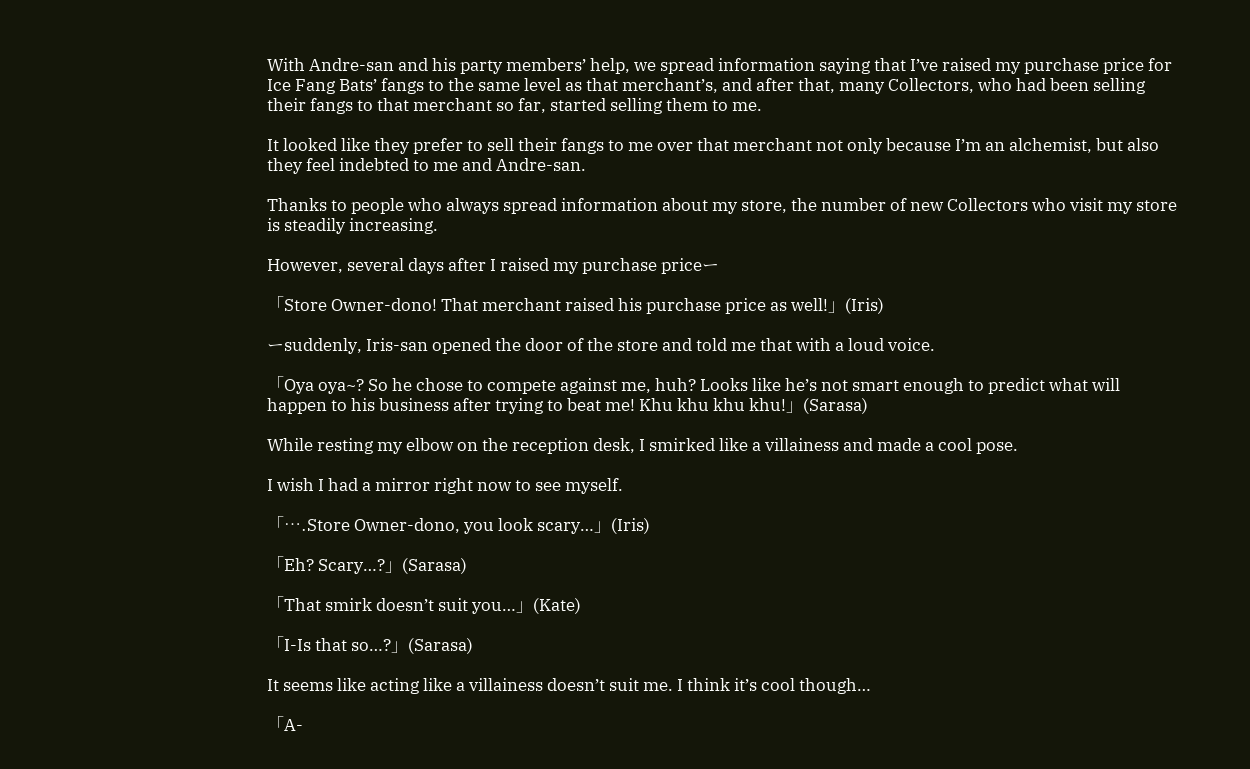With Andre-san and his party members’ help, we spread information saying that I’ve raised my purchase price for Ice Fang Bats’ fangs to the same level as that merchant’s, and after that, many Collectors, who had been selling their fangs to that merchant so far, started selling them to me.

It looked like they prefer to sell their fangs to me over that merchant not only because I’m an alchemist, but also they feel indebted to me and Andre-san.

Thanks to people who always spread information about my store, the number of new Collectors who visit my store is steadily increasing.

However, several days after I raised my purchase priceー

「Store Owner-dono! That merchant raised his purchase price as well!」(Iris)

ーsuddenly, Iris-san opened the door of the store and told me that with a loud voice.

「Oya oya~? So he chose to compete against me, huh? Looks like he’s not smart enough to predict what will happen to his business after trying to beat me! Khu khu khu khu!」(Sarasa)

While resting my elbow on the reception desk, I smirked like a villainess and made a cool pose.

I wish I had a mirror right now to see myself.

「….Store Owner-dono, you look scary…」(Iris)

「Eh? Scary…?」(Sarasa)

「That smirk doesn’t suit you…」(Kate)

「I-Is that so…?」(Sarasa)

It seems like acting like a villainess doesn’t suit me. I think it’s cool though…

「A-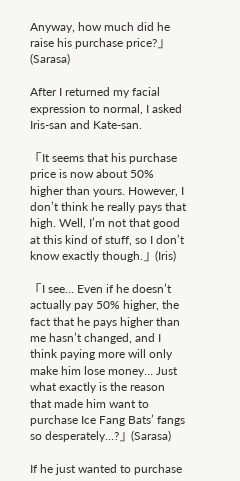Anyway, how much did he raise his purchase price?」(Sarasa)

After I returned my facial expression to normal, I asked Iris-san and Kate-san.

「It seems that his purchase price is now about 50% higher than yours. However, I don’t think he really pays that high. Well, I’m not that good at this kind of stuff, so I don’t know exactly though.」(Iris)

「I see… Even if he doesn’t actually pay 50% higher, the fact that he pays higher than me hasn’t changed, and I think paying more will only make him lose money… Just what exactly is the reason that made him want to purchase Ice Fang Bats’ fangs so desperately…?」(Sarasa)

If he just wanted to purchase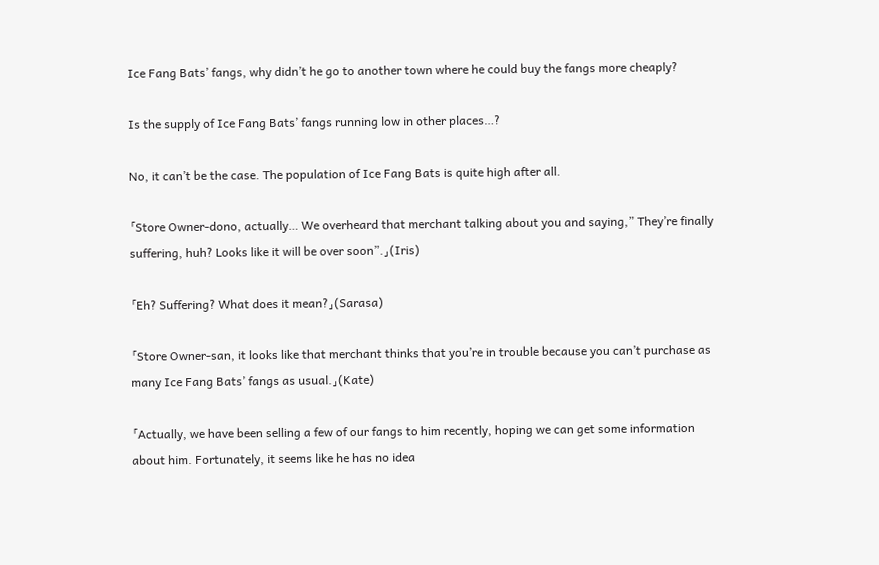Ice Fang Bats’ fangs, why didn’t he go to another town where he could buy the fangs more cheaply?

Is the supply of Ice Fang Bats’ fangs running low in other places…?

No, it can’t be the case. The population of Ice Fang Bats is quite high after all.

「Store Owner-dono, actually… We overheard that merchant talking about you and saying,” They’re finally suffering, huh? Looks like it will be over soon”.」(Iris)

「Eh? Suffering? What does it mean?」(Sarasa)

「Store Owner-san, it looks like that merchant thinks that you’re in trouble because you can’t purchase as many Ice Fang Bats’ fangs as usual.」(Kate)

「Actually, we have been selling a few of our fangs to him recently, hoping we can get some information about him. Fortunately, it seems like he has no idea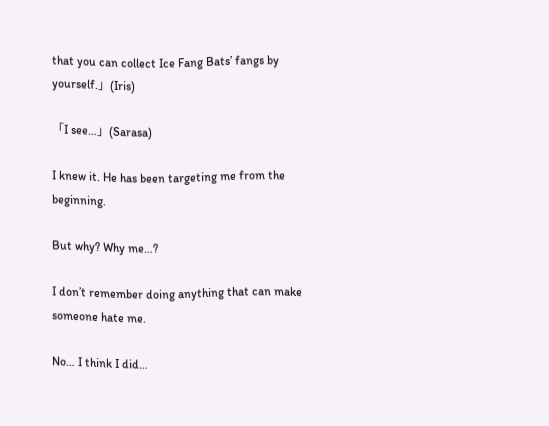that you can collect Ice Fang Bats’ fangs by yourself.」(Iris)

「I see…」(Sarasa)

I knew it. He has been targeting me from the beginning.

But why? Why me…?

I don’t remember doing anything that can make someone hate me.

No… I think I did…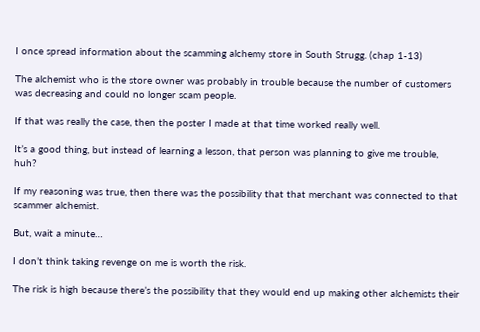I once spread information about the scamming alchemy store in South Strugg. (chap 1-13)

The alchemist who is the store owner was probably in trouble because the number of customers was decreasing and could no longer scam people.

If that was really the case, then the poster I made at that time worked really well.

It’s a good thing, but instead of learning a lesson, that person was planning to give me trouble, huh?

If my reasoning was true, then there was the possibility that that merchant was connected to that scammer alchemist.

But, wait a minute…

I don’t think taking revenge on me is worth the risk.

The risk is high because there’s the possibility that they would end up making other alchemists their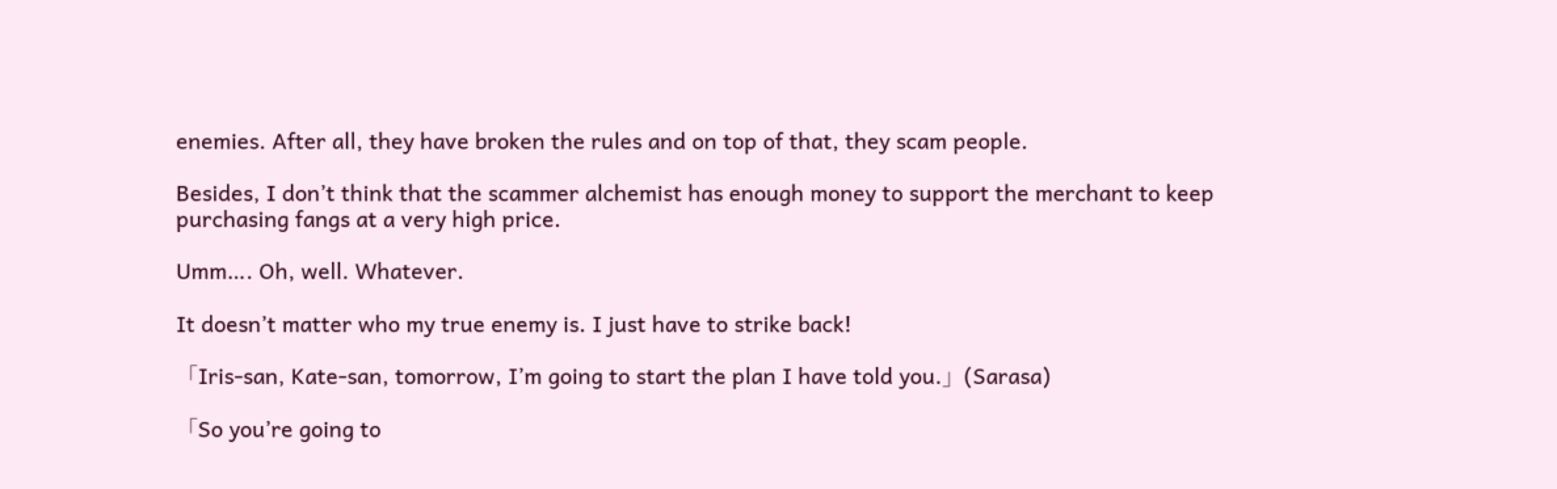enemies. After all, they have broken the rules and on top of that, they scam people.

Besides, I don’t think that the scammer alchemist has enough money to support the merchant to keep purchasing fangs at a very high price.

Umm…. Oh, well. Whatever.

It doesn’t matter who my true enemy is. I just have to strike back!

「Iris-san, Kate-san, tomorrow, I’m going to start the plan I have told you.」(Sarasa)

「So you’re going to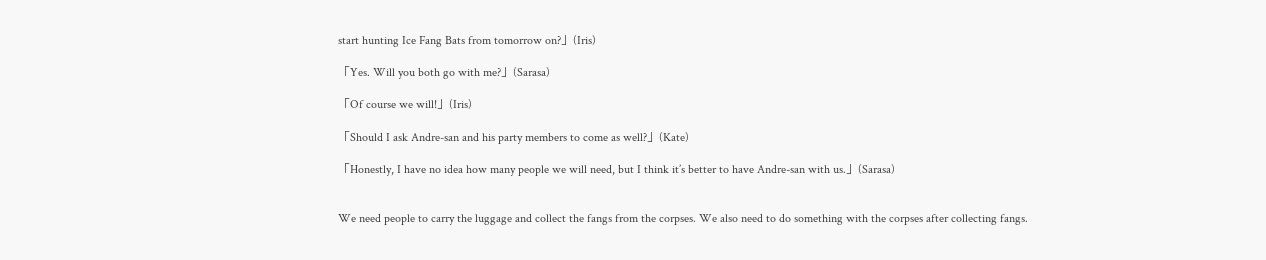start hunting Ice Fang Bats from tomorrow on?」(Iris)

「Yes. Will you both go with me?」(Sarasa)

「Of course we will!」(Iris)

「Should I ask Andre-san and his party members to come as well?」(Kate)

「Honestly, I have no idea how many people we will need, but I think it’s better to have Andre-san with us.」(Sarasa)


We need people to carry the luggage and collect the fangs from the corpses. We also need to do something with the corpses after collecting fangs.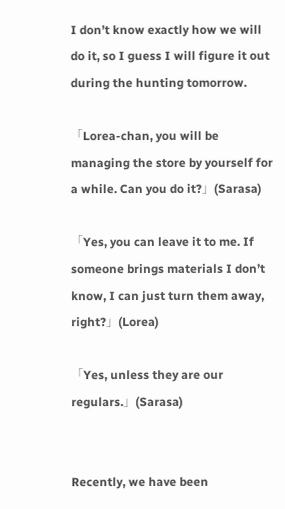I don’t know exactly how we will do it, so I guess I will figure it out during the hunting tomorrow.

「Lorea-chan, you will be managing the store by yourself for a while. Can you do it?」(Sarasa)

「Yes, you can leave it to me. If someone brings materials I don’t know, I can just turn them away, right?」(Lorea)

「Yes, unless they are our regulars.」(Sarasa)


Recently, we have been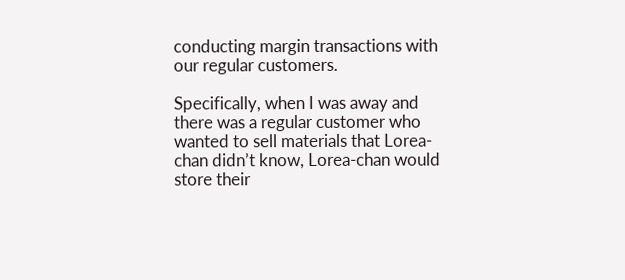conducting margin transactions with our regular customers.

Specifically, when I was away and there was a regular customer who wanted to sell materials that Lorea-chan didn’t know, Lorea-chan would store their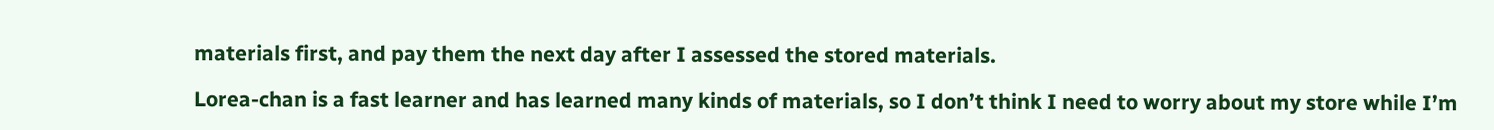materials first, and pay them the next day after I assessed the stored materials.

Lorea-chan is a fast learner and has learned many kinds of materials, so I don’t think I need to worry about my store while I’m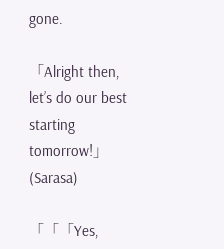gone.

「Alright then, let’s do our best starting tomorrow!」(Sarasa)

「「「Yes,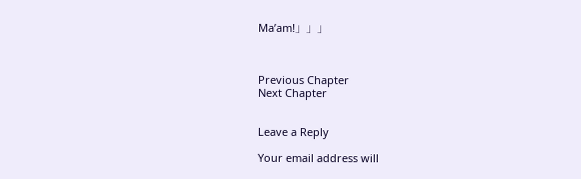Ma’am!」」」



Previous Chapter
Next Chapter


Leave a Reply

Your email address will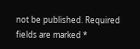not be published. Required fields are marked *